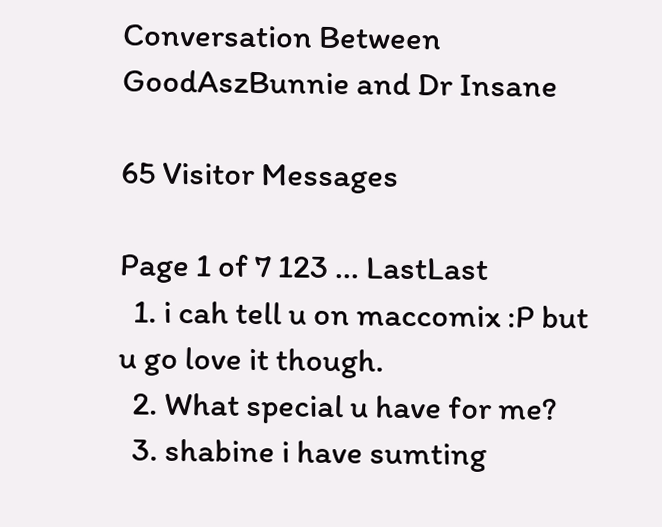Conversation Between GoodAszBunnie and Dr Insane

65 Visitor Messages

Page 1 of 7 123 ... LastLast
  1. i cah tell u on maccomix :P but u go love it though.
  2. What special u have for me?
  3. shabine i have sumting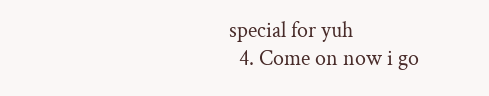special for yuh
  4. Come on now i go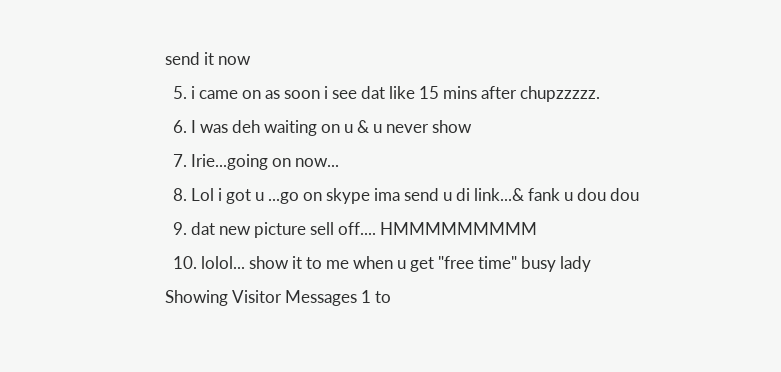send it now
  5. i came on as soon i see dat like 15 mins after chupzzzzz.
  6. I was deh waiting on u & u never show
  7. Irie...going on now...
  8. Lol i got u ...go on skype ima send u di link...& fank u dou dou
  9. dat new picture sell off.... HMMMMMMMMM
  10. lolol... show it to me when u get "free time" busy lady
Showing Visitor Messages 1 to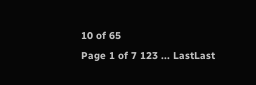10 of 65
Page 1 of 7 123 ... LastLast